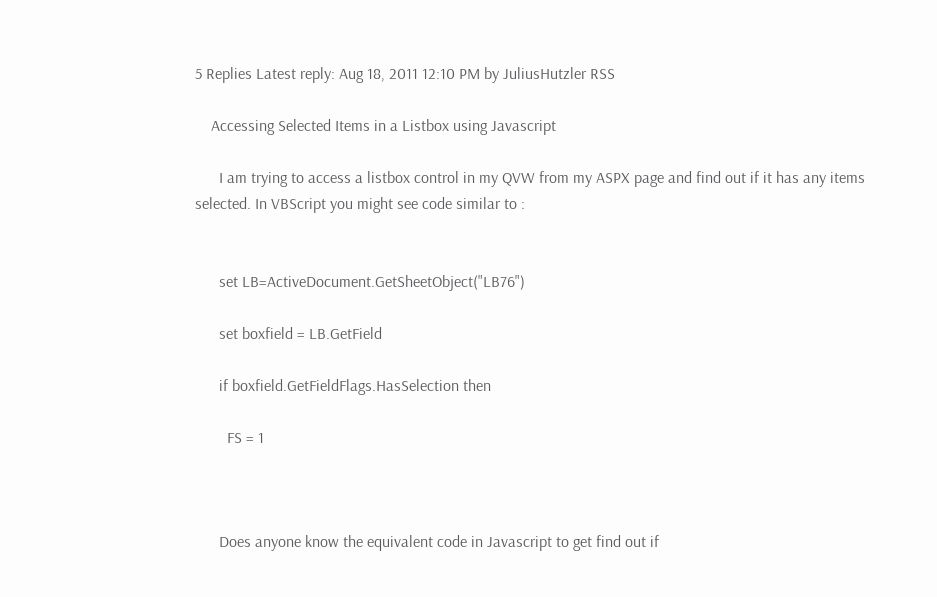5 Replies Latest reply: Aug 18, 2011 12:10 PM by JuliusHutzler RSS

    Accessing Selected Items in a Listbox using Javascript

      I am trying to access a listbox control in my QVW from my ASPX page and find out if it has any items selected. In VBScript you might see code similar to :


      set LB=ActiveDocument.GetSheetObject("LB76")

      set boxfield = LB.GetField

      if boxfield.GetFieldFlags.HasSelection then

        FS = 1



      Does anyone know the equivalent code in Javascript to get find out if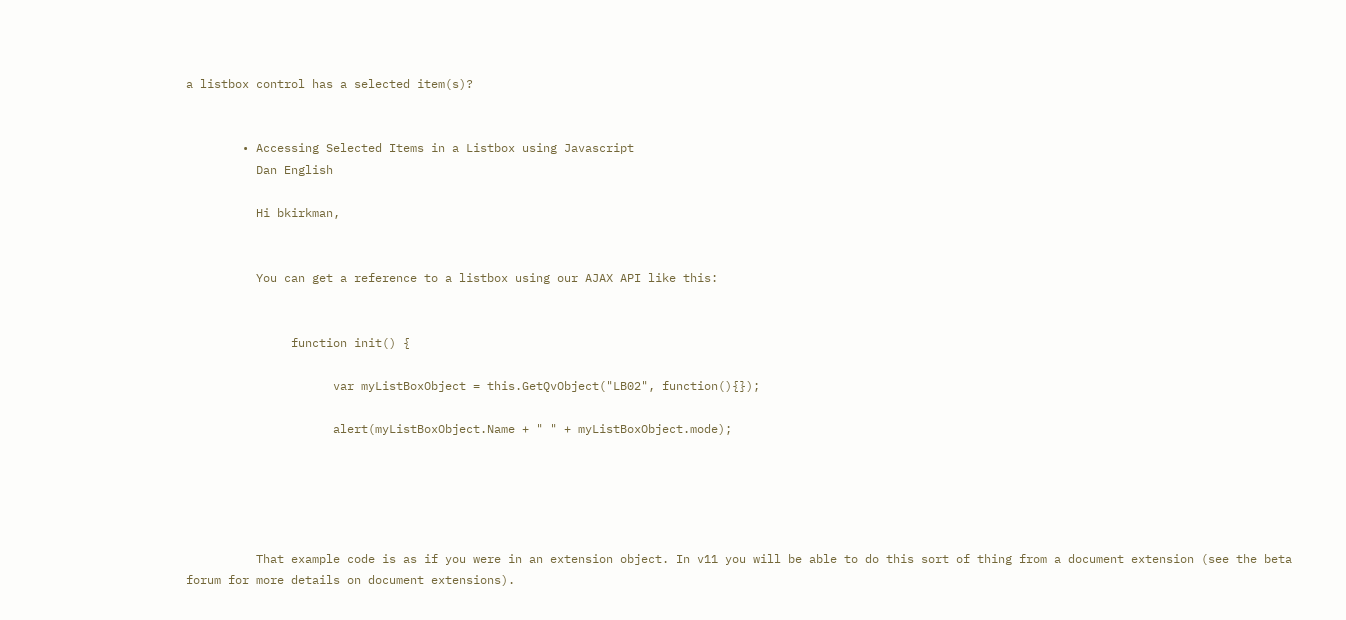a listbox control has a selected item(s)?


        • Accessing Selected Items in a Listbox using Javascript
          Dan English

          Hi bkirkman,


          You can get a reference to a listbox using our AJAX API like this:


               function init() {

                     var myListBoxObject = this.GetQvObject("LB02", function(){});

                     alert(myListBoxObject.Name + " " + myListBoxObject.mode);





          That example code is as if you were in an extension object. In v11 you will be able to do this sort of thing from a document extension (see the beta forum for more details on document extensions).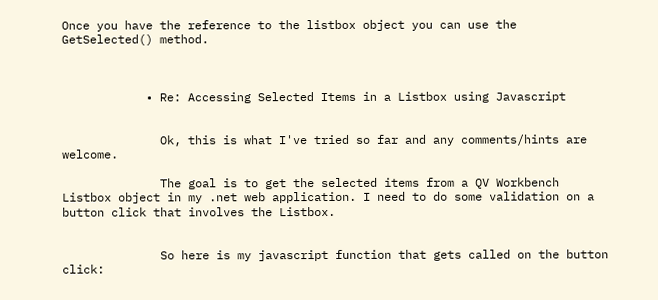Once you have the reference to the listbox object you can use the GetSelected() method.



            • Re: Accessing Selected Items in a Listbox using Javascript


              Ok, this is what I've tried so far and any comments/hints are welcome.

              The goal is to get the selected items from a QV Workbench Listbox object in my .net web application. I need to do some validation on a button click that involves the Listbox.


              So here is my javascript function that gets called on the button click: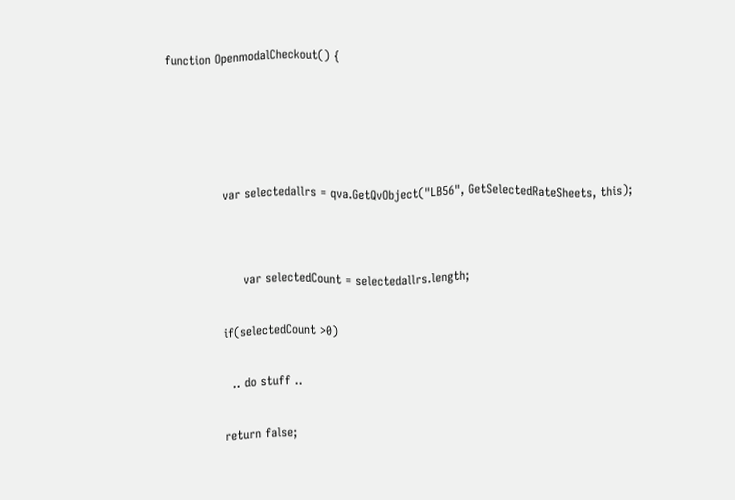function OpenmodalCheckout() {







              var selectedallrs = qva.GetQvObject("LB56", GetSelectedRateSheets, this);




                   var selectedCount = selectedallrs.length;


              if(selectedCount >0)


                .. do stuff ..


              return false;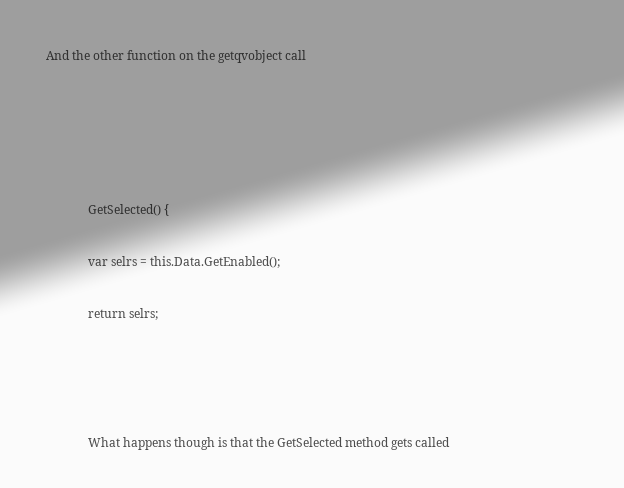And the other function on the getqvobject call





              GetSelected() {

              var selrs = this.Data.GetEnabled();

              return selrs;




              What happens though is that the GetSelected method gets called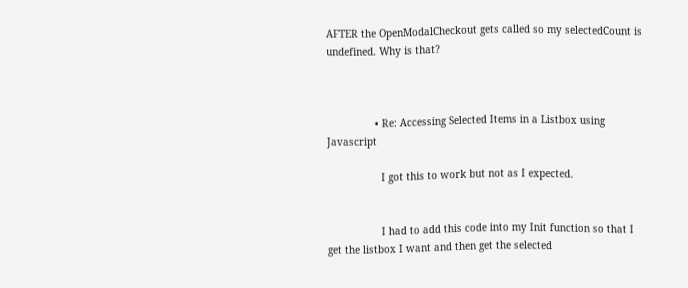AFTER the OpenModalCheckout gets called so my selectedCount is undefined. Why is that?



                • Re: Accessing Selected Items in a Listbox using Javascript

                  I got this to work but not as I expected.


                  I had to add this code into my Init function so that I get the listbox I want and then get the selected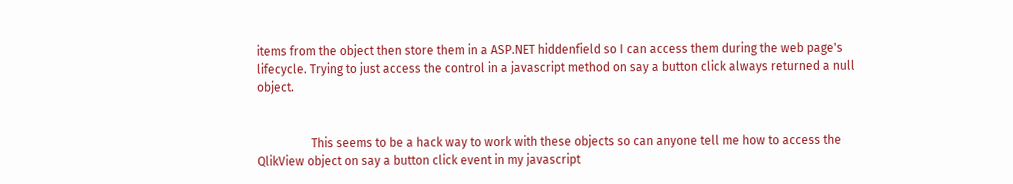items from the object then store them in a ASP.NET hiddenfield so I can access them during the web page's lifecycle. Trying to just access the control in a javascript method on say a button click always returned a null object.


                  This seems to be a hack way to work with these objects so can anyone tell me how to access the QlikView object on say a button click event in my javascript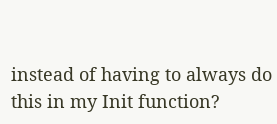instead of having to always do this in my Init function?